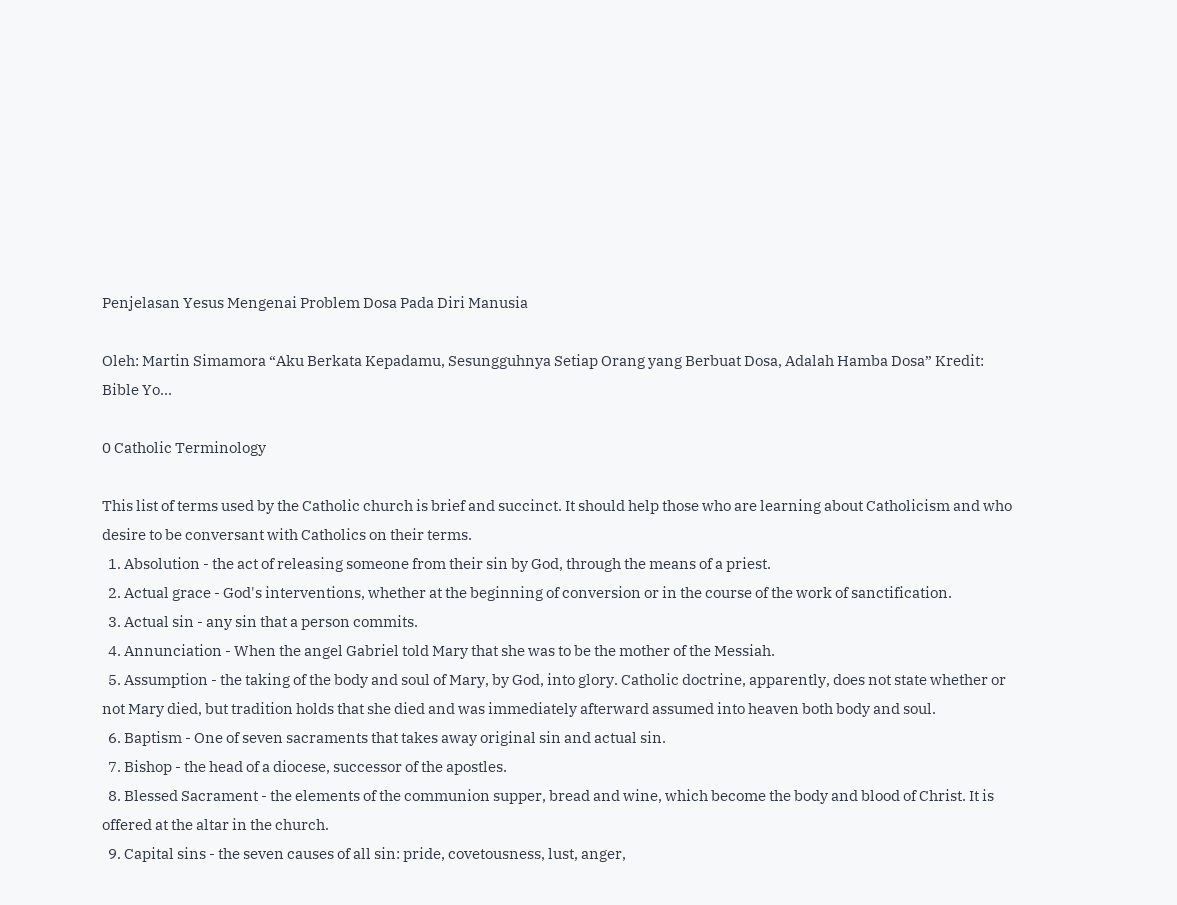Penjelasan Yesus Mengenai Problem Dosa Pada Diri Manusia

Oleh: Martin Simamora “Aku Berkata Kepadamu, Sesungguhnya Setiap Orang yang Berbuat Dosa, Adalah Hamba Dosa” Kredit: Bible Yo...

0 Catholic Terminology

This list of terms used by the Catholic church is brief and succinct. It should help those who are learning about Catholicism and who desire to be conversant with Catholics on their terms.
  1. Absolution - the act of releasing someone from their sin by God, through the means of a priest.
  2. Actual grace - God's interventions, whether at the beginning of conversion or in the course of the work of sanctification.
  3. Actual sin - any sin that a person commits.
  4. Annunciation - When the angel Gabriel told Mary that she was to be the mother of the Messiah.
  5. Assumption - the taking of the body and soul of Mary, by God, into glory. Catholic doctrine, apparently, does not state whether or not Mary died, but tradition holds that she died and was immediately afterward assumed into heaven both body and soul.
  6. Baptism - One of seven sacraments that takes away original sin and actual sin.
  7. Bishop - the head of a diocese, successor of the apostles.
  8. Blessed Sacrament - the elements of the communion supper, bread and wine, which become the body and blood of Christ. It is offered at the altar in the church.
  9. Capital sins - the seven causes of all sin: pride, covetousness, lust, anger,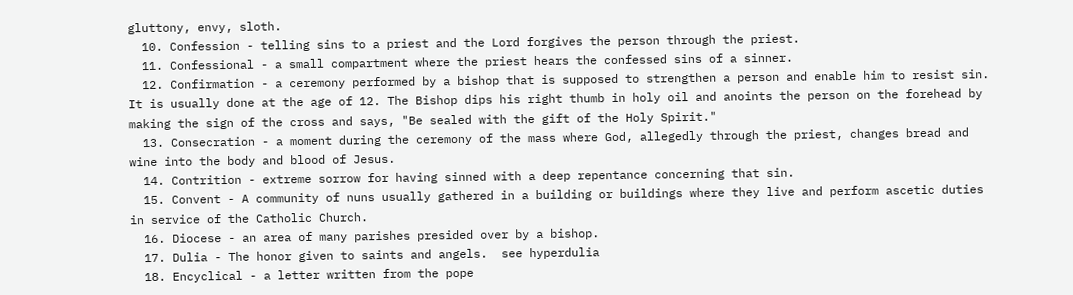gluttony, envy, sloth.
  10. Confession - telling sins to a priest and the Lord forgives the person through the priest.
  11. Confessional - a small compartment where the priest hears the confessed sins of a sinner.
  12. Confirmation - a ceremony performed by a bishop that is supposed to strengthen a person and enable him to resist sin. It is usually done at the age of 12. The Bishop dips his right thumb in holy oil and anoints the person on the forehead by making the sign of the cross and says, "Be sealed with the gift of the Holy Spirit."
  13. Consecration - a moment during the ceremony of the mass where God, allegedly through the priest, changes bread and wine into the body and blood of Jesus.
  14. Contrition - extreme sorrow for having sinned with a deep repentance concerning that sin.
  15. Convent - A community of nuns usually gathered in a building or buildings where they live and perform ascetic duties in service of the Catholic Church.
  16. Diocese - an area of many parishes presided over by a bishop.
  17. Dulia - The honor given to saints and angels.  see hyperdulia
  18. Encyclical - a letter written from the pope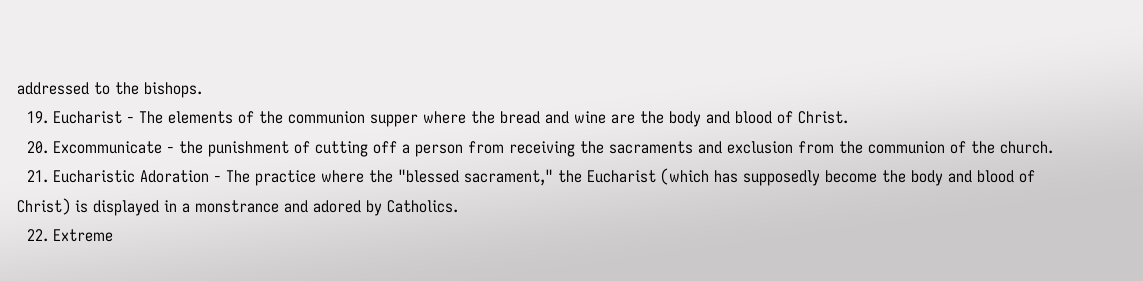addressed to the bishops.
  19. Eucharist - The elements of the communion supper where the bread and wine are the body and blood of Christ.
  20. Excommunicate - the punishment of cutting off a person from receiving the sacraments and exclusion from the communion of the church.
  21. Eucharistic Adoration - The practice where the "blessed sacrament," the Eucharist (which has supposedly become the body and blood of Christ) is displayed in a monstrance and adored by Catholics.
  22. Extreme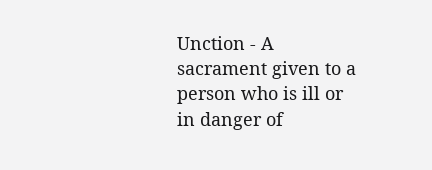Unction - A sacrament given to a person who is ill or in danger of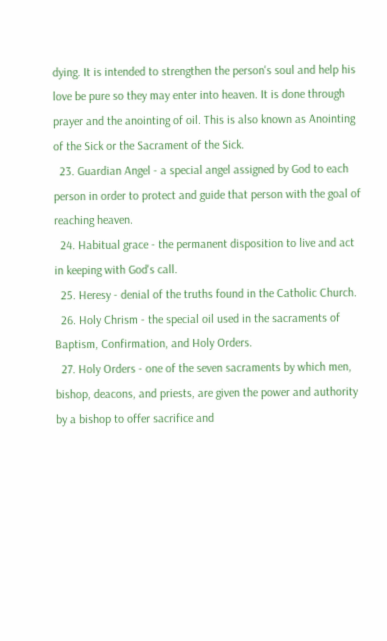dying. It is intended to strengthen the person's soul and help his love be pure so they may enter into heaven. It is done through prayer and the anointing of oil. This is also known as Anointing of the Sick or the Sacrament of the Sick.
  23. Guardian Angel - a special angel assigned by God to each person in order to protect and guide that person with the goal of reaching heaven.
  24. Habitual grace - the permanent disposition to live and act in keeping with God's call.
  25. Heresy - denial of the truths found in the Catholic Church.
  26. Holy Chrism - the special oil used in the sacraments of Baptism, Confirmation, and Holy Orders.
  27. Holy Orders - one of the seven sacraments by which men, bishop, deacons, and priests, are given the power and authority by a bishop to offer sacrifice and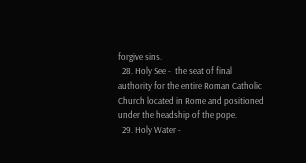forgive sins.
  28. Holy See -  the seat of final authority for the entire Roman Catholic Church located in Rome and positioned under the headship of the pope.
  29. Holy Water -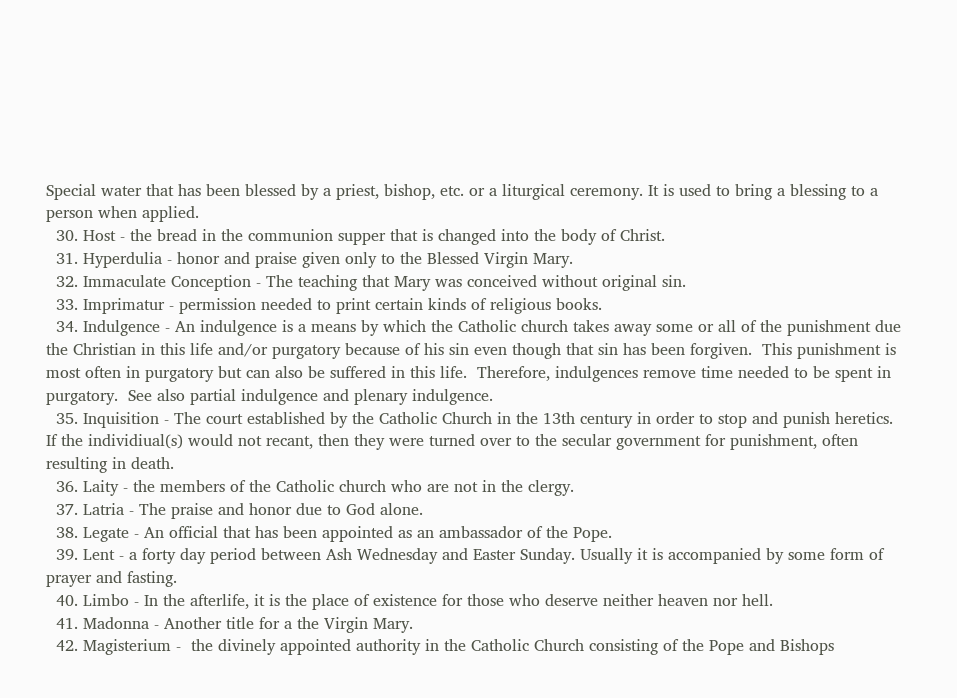Special water that has been blessed by a priest, bishop, etc. or a liturgical ceremony. It is used to bring a blessing to a person when applied.
  30. Host - the bread in the communion supper that is changed into the body of Christ.
  31. Hyperdulia - honor and praise given only to the Blessed Virgin Mary.
  32. Immaculate Conception - The teaching that Mary was conceived without original sin.
  33. Imprimatur - permission needed to print certain kinds of religious books.
  34. Indulgence - An indulgence is a means by which the Catholic church takes away some or all of the punishment due the Christian in this life and/or purgatory because of his sin even though that sin has been forgiven.  This punishment is most often in purgatory but can also be suffered in this life.  Therefore, indulgences remove time needed to be spent in purgatory.  See also partial indulgence and plenary indulgence.
  35. Inquisition - The court established by the Catholic Church in the 13th century in order to stop and punish heretics.  If the individiual(s) would not recant, then they were turned over to the secular government for punishment, often resulting in death.
  36. Laity - the members of the Catholic church who are not in the clergy.
  37. Latria - The praise and honor due to God alone.
  38. Legate - An official that has been appointed as an ambassador of the Pope.
  39. Lent - a forty day period between Ash Wednesday and Easter Sunday. Usually it is accompanied by some form of prayer and fasting.
  40. Limbo - In the afterlife, it is the place of existence for those who deserve neither heaven nor hell.
  41. Madonna - Another title for a the Virgin Mary.
  42. Magisterium -  the divinely appointed authority in the Catholic Church consisting of the Pope and Bishops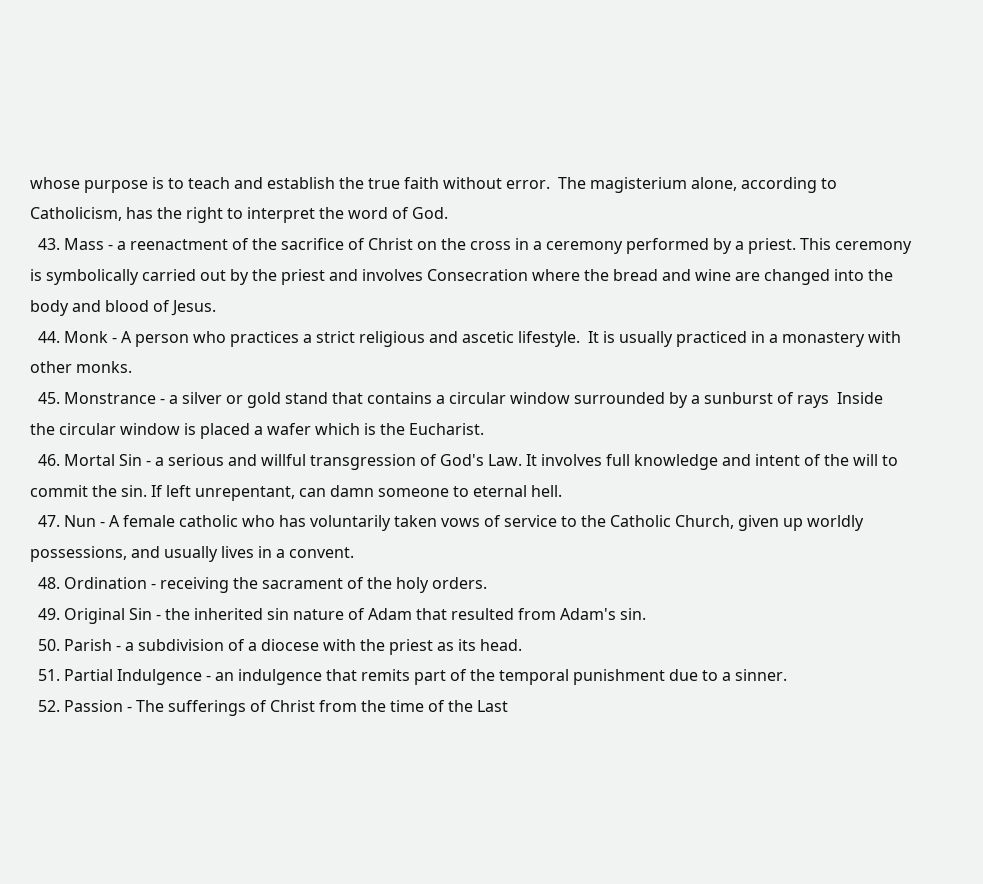whose purpose is to teach and establish the true faith without error.  The magisterium alone, according to Catholicism, has the right to interpret the word of God.
  43. Mass - a reenactment of the sacrifice of Christ on the cross in a ceremony performed by a priest. This ceremony is symbolically carried out by the priest and involves Consecration where the bread and wine are changed into the body and blood of Jesus.
  44. Monk - A person who practices a strict religious and ascetic lifestyle.  It is usually practiced in a monastery with other monks.
  45. Monstrance - a silver or gold stand that contains a circular window surrounded by a sunburst of rays  Inside the circular window is placed a wafer which is the Eucharist.
  46. Mortal Sin - a serious and willful transgression of God's Law. It involves full knowledge and intent of the will to commit the sin. If left unrepentant, can damn someone to eternal hell.
  47. Nun - A female catholic who has voluntarily taken vows of service to the Catholic Church, given up worldly possessions, and usually lives in a convent.
  48. Ordination - receiving the sacrament of the holy orders.
  49. Original Sin - the inherited sin nature of Adam that resulted from Adam's sin.
  50. Parish - a subdivision of a diocese with the priest as its head.
  51. Partial Indulgence - an indulgence that remits part of the temporal punishment due to a sinner.
  52. Passion - The sufferings of Christ from the time of the Last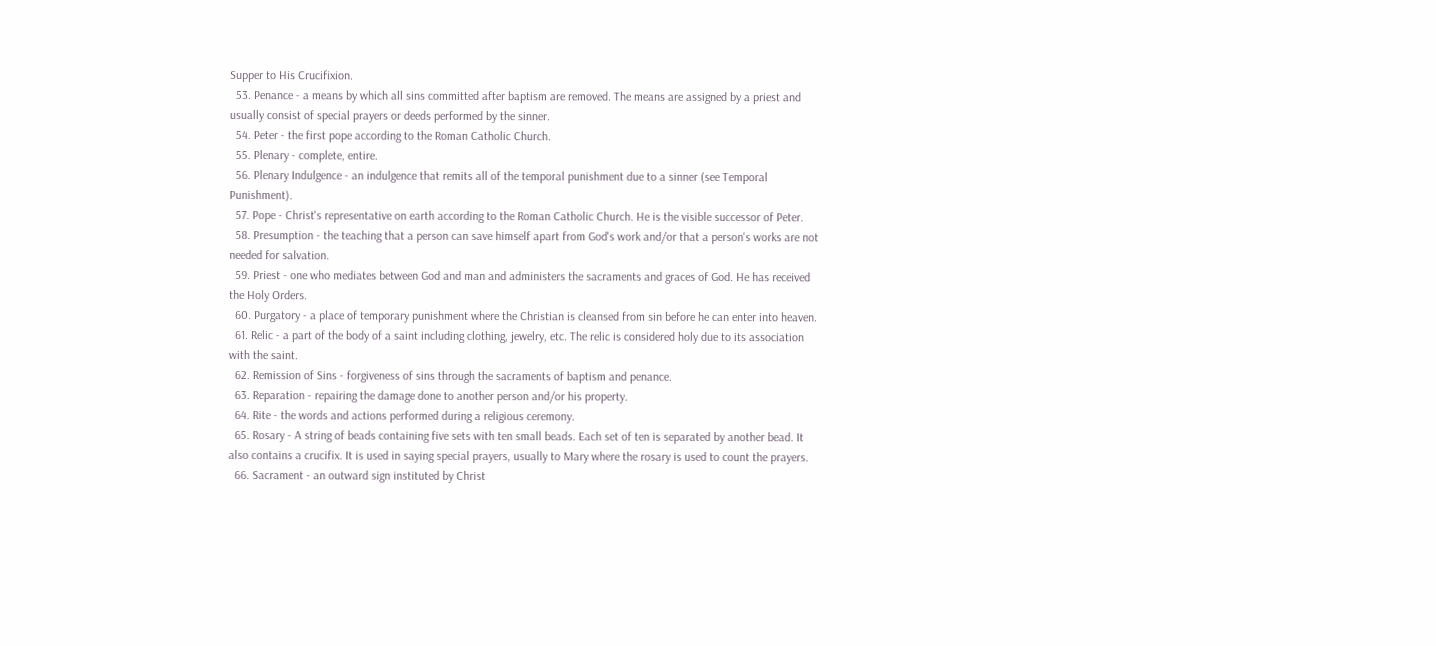Supper to His Crucifixion.
  53. Penance - a means by which all sins committed after baptism are removed. The means are assigned by a priest and usually consist of special prayers or deeds performed by the sinner.
  54. Peter - the first pope according to the Roman Catholic Church.
  55. Plenary - complete, entire.
  56. Plenary Indulgence - an indulgence that remits all of the temporal punishment due to a sinner (see Temporal Punishment).
  57. Pope - Christ's representative on earth according to the Roman Catholic Church. He is the visible successor of Peter.
  58. Presumption - the teaching that a person can save himself apart from God's work and/or that a person's works are not needed for salvation.
  59. Priest - one who mediates between God and man and administers the sacraments and graces of God. He has received the Holy Orders.
  60. Purgatory - a place of temporary punishment where the Christian is cleansed from sin before he can enter into heaven.
  61. Relic - a part of the body of a saint including clothing, jewelry, etc. The relic is considered holy due to its association with the saint.
  62. Remission of Sins - forgiveness of sins through the sacraments of baptism and penance.
  63. Reparation - repairing the damage done to another person and/or his property.
  64. Rite - the words and actions performed during a religious ceremony.
  65. Rosary - A string of beads containing five sets with ten small beads. Each set of ten is separated by another bead. It also contains a crucifix. It is used in saying special prayers, usually to Mary where the rosary is used to count the prayers.
  66. Sacrament - an outward sign instituted by Christ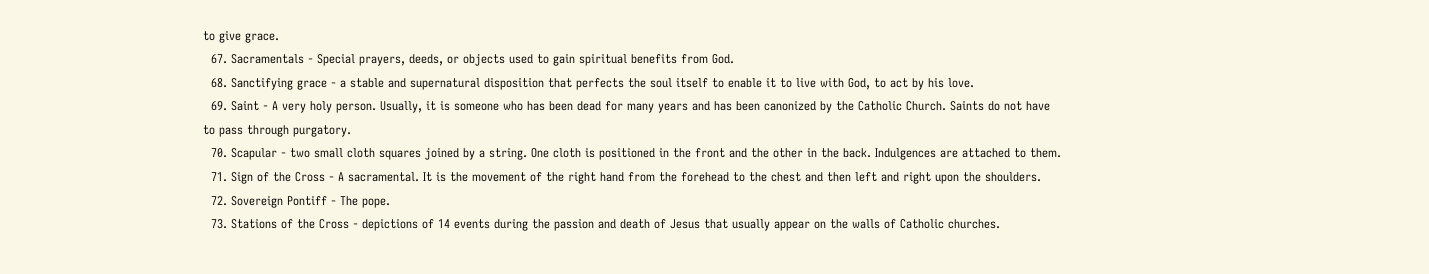to give grace.
  67. Sacramentals - Special prayers, deeds, or objects used to gain spiritual benefits from God.
  68. Sanctifying grace - a stable and supernatural disposition that perfects the soul itself to enable it to live with God, to act by his love.
  69. Saint - A very holy person. Usually, it is someone who has been dead for many years and has been canonized by the Catholic Church. Saints do not have to pass through purgatory.
  70. Scapular - two small cloth squares joined by a string. One cloth is positioned in the front and the other in the back. Indulgences are attached to them.
  71. Sign of the Cross - A sacramental. It is the movement of the right hand from the forehead to the chest and then left and right upon the shoulders.
  72. Sovereign Pontiff - The pope.
  73. Stations of the Cross - depictions of 14 events during the passion and death of Jesus that usually appear on the walls of Catholic churches.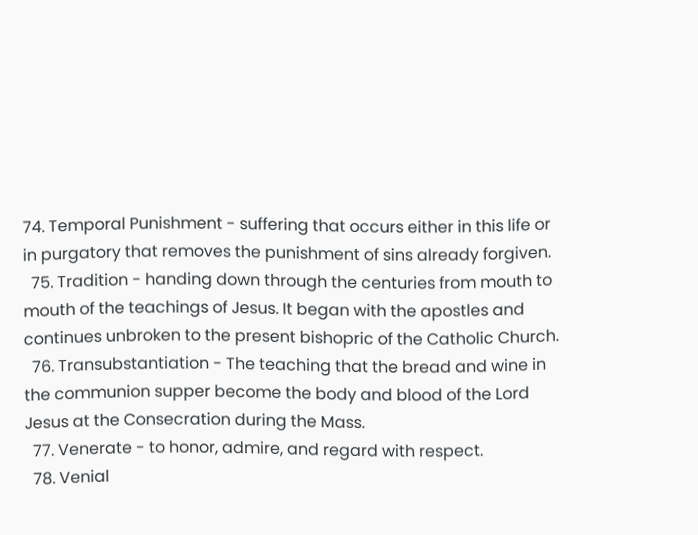74. Temporal Punishment - suffering that occurs either in this life or in purgatory that removes the punishment of sins already forgiven.
  75. Tradition - handing down through the centuries from mouth to mouth of the teachings of Jesus. It began with the apostles and continues unbroken to the present bishopric of the Catholic Church.
  76. Transubstantiation - The teaching that the bread and wine in the communion supper become the body and blood of the Lord Jesus at the Consecration during the Mass.
  77. Venerate - to honor, admire, and regard with respect.
  78. Venial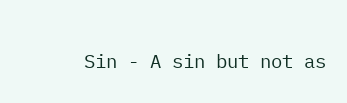Sin - A sin but not as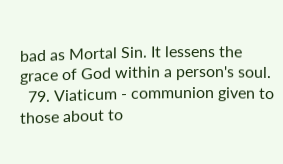bad as Mortal Sin. It lessens the grace of God within a person's soul.
  79. Viaticum - communion given to those about to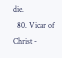die.
  80. Vicar of Christ -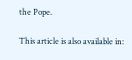the Pope.

This article is also available in: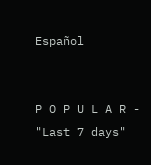Español


P O P U L A R - "Last 7 days"